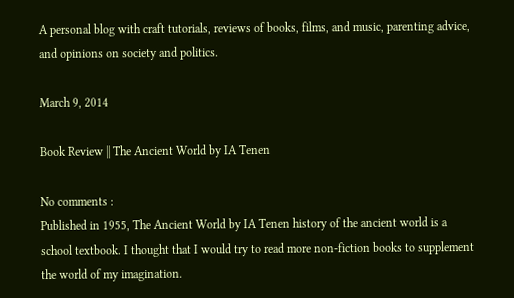A personal blog with craft tutorials, reviews of books, films, and music, parenting advice, and opinions on society and politics.

March 9, 2014

Book Review || The Ancient World by IA Tenen

No comments :
Published in 1955, The Ancient World by IA Tenen history of the ancient world is a school textbook. I thought that I would try to read more non-fiction books to supplement the world of my imagination.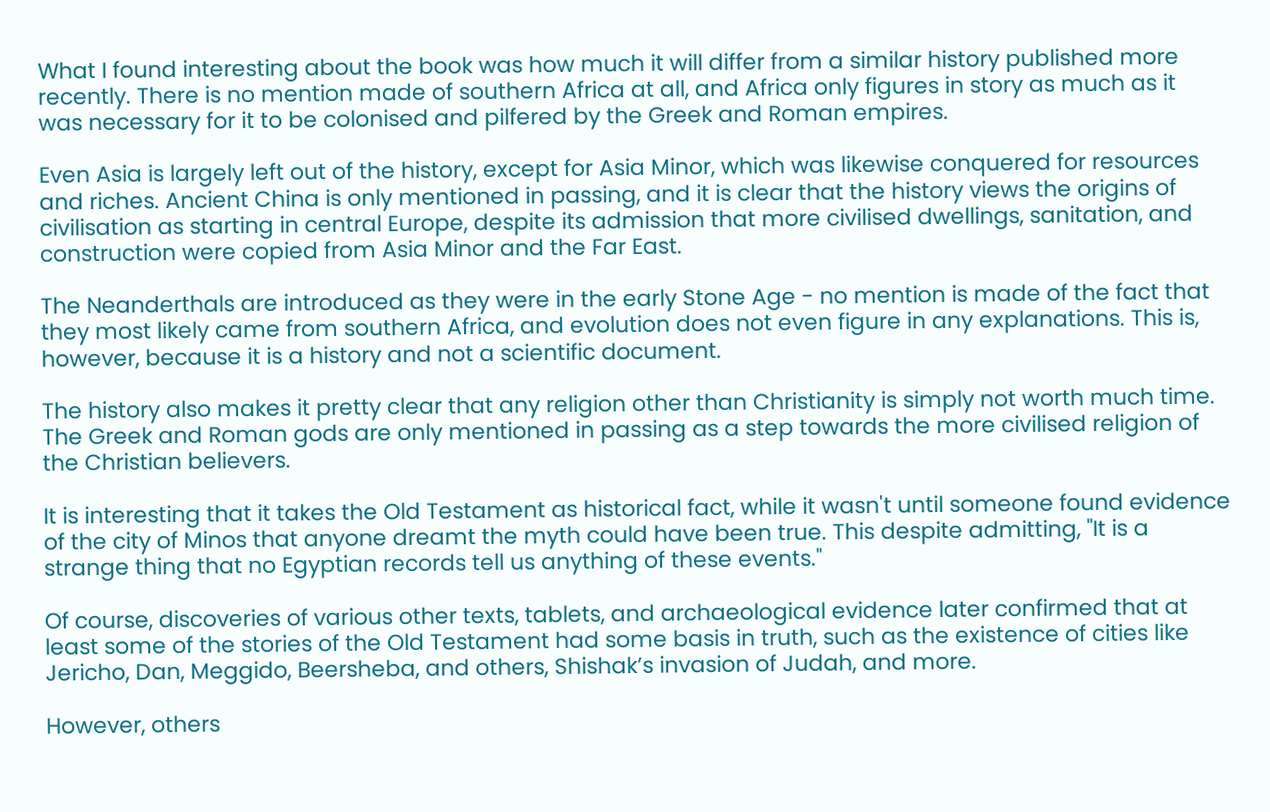What I found interesting about the book was how much it will differ from a similar history published more recently. There is no mention made of southern Africa at all, and Africa only figures in story as much as it was necessary for it to be colonised and pilfered by the Greek and Roman empires.

Even Asia is largely left out of the history, except for Asia Minor, which was likewise conquered for resources and riches. Ancient China is only mentioned in passing, and it is clear that the history views the origins of civilisation as starting in central Europe, despite its admission that more civilised dwellings, sanitation, and construction were copied from Asia Minor and the Far East.

The Neanderthals are introduced as they were in the early Stone Age - no mention is made of the fact that they most likely came from southern Africa, and evolution does not even figure in any explanations. This is, however, because it is a history and not a scientific document.

The history also makes it pretty clear that any religion other than Christianity is simply not worth much time. The Greek and Roman gods are only mentioned in passing as a step towards the more civilised religion of the Christian believers.

It is interesting that it takes the Old Testament as historical fact, while it wasn't until someone found evidence of the city of Minos that anyone dreamt the myth could have been true. This despite admitting, "It is a strange thing that no Egyptian records tell us anything of these events."

Of course, discoveries of various other texts, tablets, and archaeological evidence later confirmed that at least some of the stories of the Old Testament had some basis in truth, such as the existence of cities like Jericho, Dan, Meggido, Beersheba, and others, Shishak’s invasion of Judah, and more.

However, others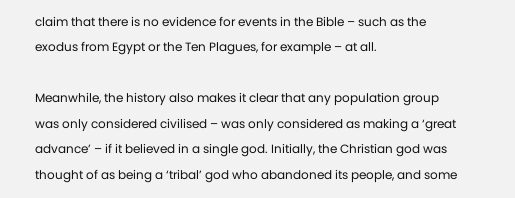claim that there is no evidence for events in the Bible – such as the exodus from Egypt or the Ten Plagues, for example – at all.

Meanwhile, the history also makes it clear that any population group was only considered civilised – was only considered as making a ‘great advance’ – if it believed in a single god. Initially, the Christian god was thought of as being a ‘tribal’ god who abandoned its people, and some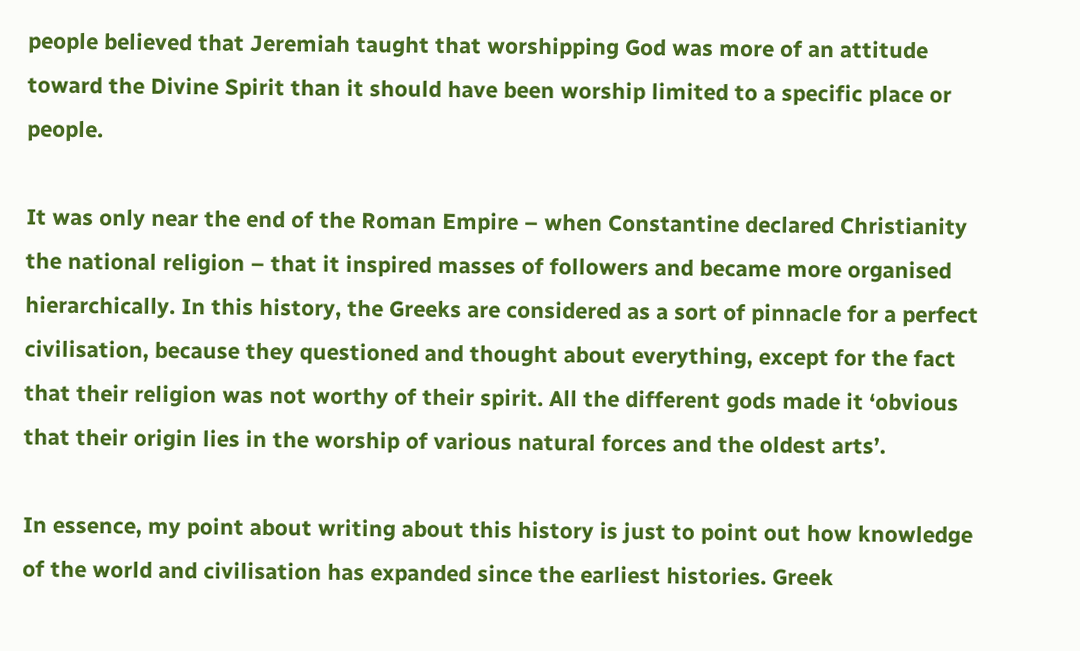people believed that Jeremiah taught that worshipping God was more of an attitude toward the Divine Spirit than it should have been worship limited to a specific place or people.

It was only near the end of the Roman Empire – when Constantine declared Christianity the national religion – that it inspired masses of followers and became more organised hierarchically. In this history, the Greeks are considered as a sort of pinnacle for a perfect civilisation, because they questioned and thought about everything, except for the fact that their religion was not worthy of their spirit. All the different gods made it ‘obvious that their origin lies in the worship of various natural forces and the oldest arts’.

In essence, my point about writing about this history is just to point out how knowledge of the world and civilisation has expanded since the earliest histories. Greek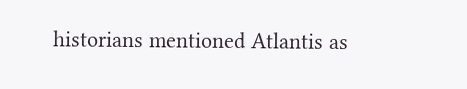historians mentioned Atlantis as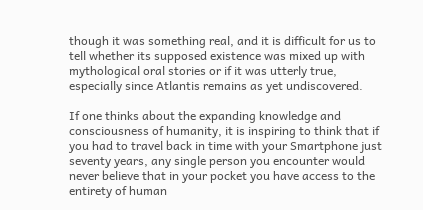though it was something real, and it is difficult for us to tell whether its supposed existence was mixed up with mythological oral stories or if it was utterly true, especially since Atlantis remains as yet undiscovered.

If one thinks about the expanding knowledge and consciousness of humanity, it is inspiring to think that if you had to travel back in time with your Smartphone just seventy years, any single person you encounter would never believe that in your pocket you have access to the entirety of human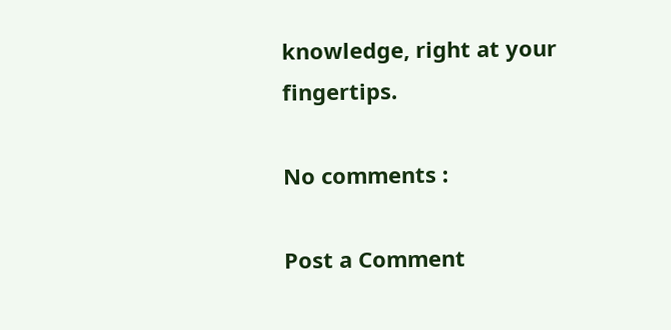knowledge, right at your fingertips.

No comments :

Post a Comment